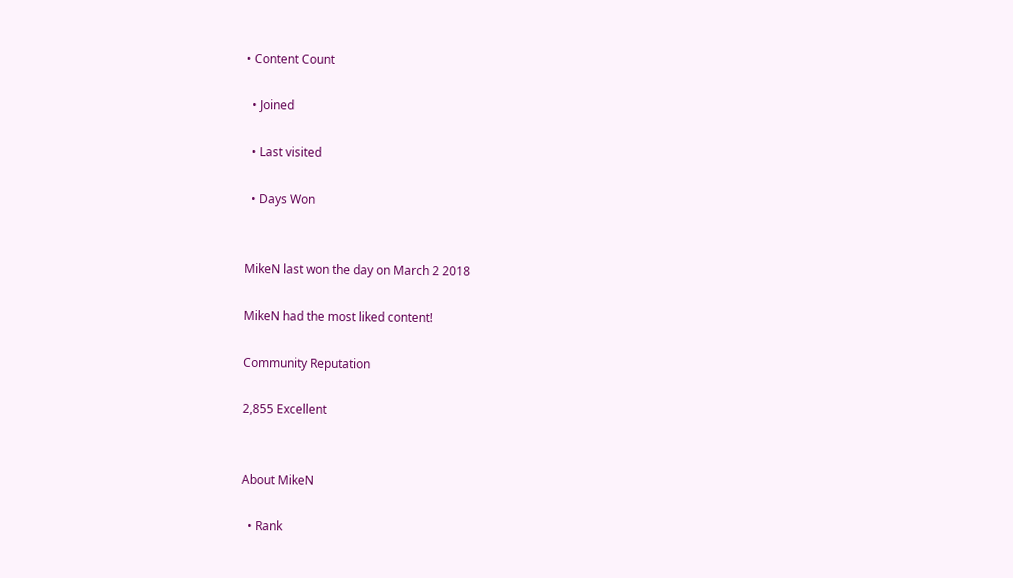• Content Count

  • Joined

  • Last visited

  • Days Won


MikeN last won the day on March 2 2018

MikeN had the most liked content!

Community Reputation

2,855 Excellent


About MikeN

  • Rank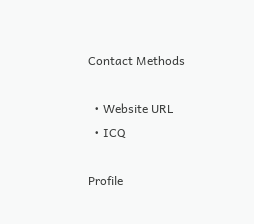Contact Methods

  • Website URL
  • ICQ

Profile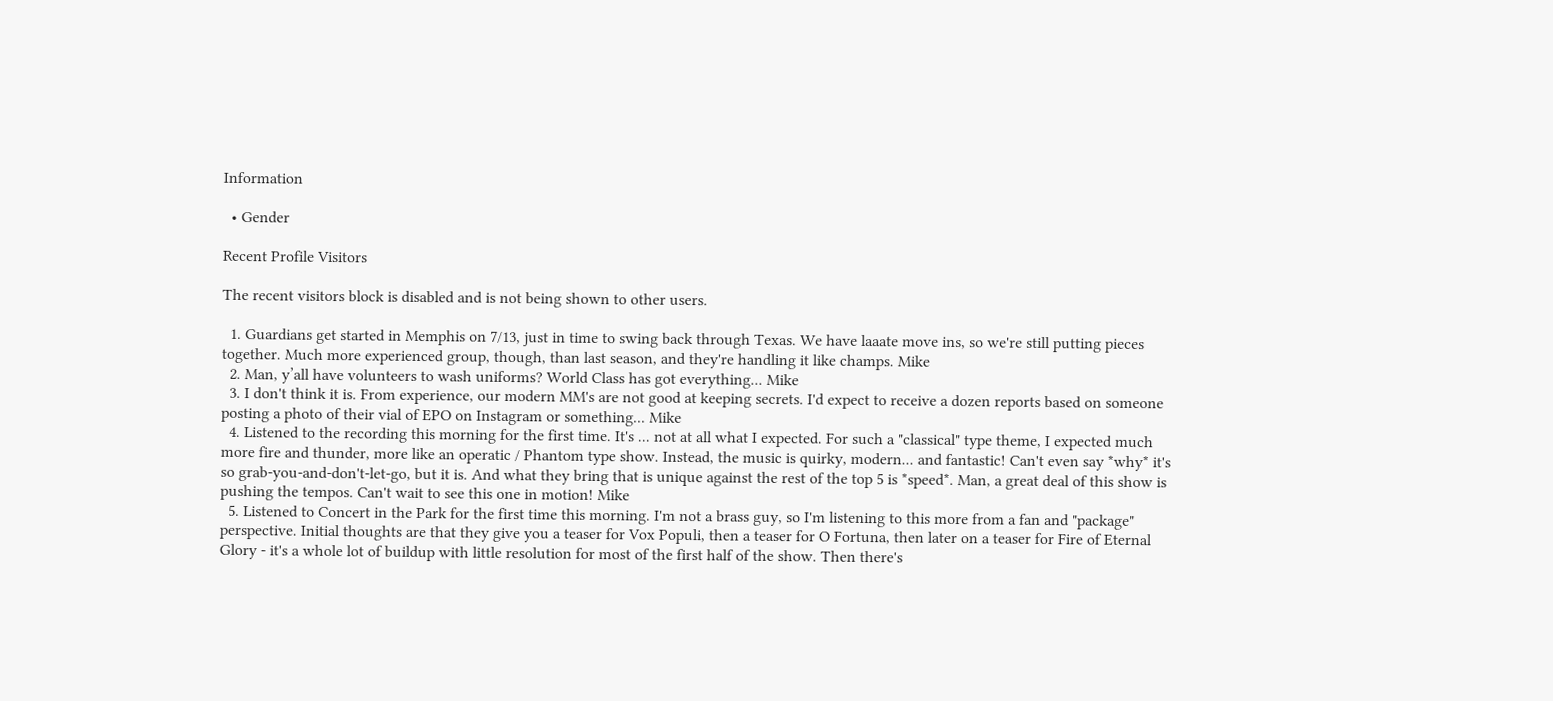Information

  • Gender

Recent Profile Visitors

The recent visitors block is disabled and is not being shown to other users.

  1. Guardians get started in Memphis on 7/13, just in time to swing back through Texas. We have laaate move ins, so we're still putting pieces together. Much more experienced group, though, than last season, and they're handling it like champs. Mike
  2. Man, y’all have volunteers to wash uniforms? World Class has got everything... Mike
  3. I don't think it is. From experience, our modern MM's are not good at keeping secrets. I'd expect to receive a dozen reports based on someone posting a photo of their vial of EPO on Instagram or something... Mike
  4. Listened to the recording this morning for the first time. It's ... not at all what I expected. For such a "classical" type theme, I expected much more fire and thunder, more like an operatic / Phantom type show. Instead, the music is quirky, modern... and fantastic! Can't even say *why* it's so grab-you-and-don't-let-go, but it is. And what they bring that is unique against the rest of the top 5 is *speed*. Man, a great deal of this show is pushing the tempos. Can't wait to see this one in motion! Mike
  5. Listened to Concert in the Park for the first time this morning. I'm not a brass guy, so I'm listening to this more from a fan and "package" perspective. Initial thoughts are that they give you a teaser for Vox Populi, then a teaser for O Fortuna, then later on a teaser for Fire of Eternal Glory - it's a whole lot of buildup with little resolution for most of the first half of the show. Then there's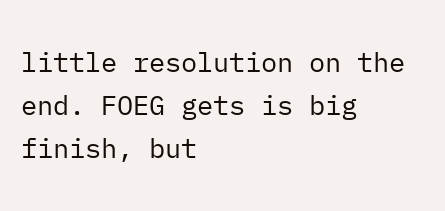little resolution on the end. FOEG gets is big finish, but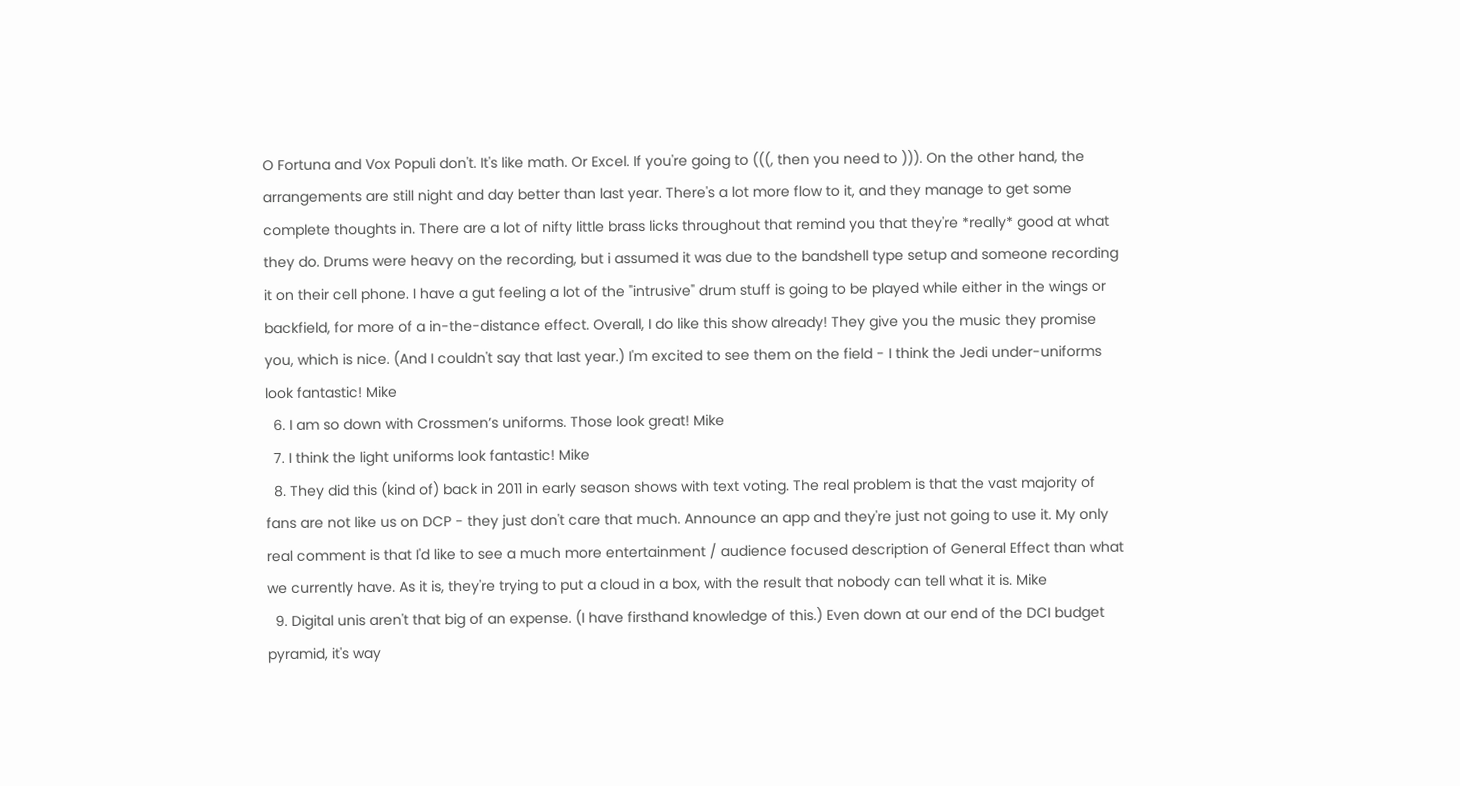O Fortuna and Vox Populi don't. It's like math. Or Excel. If you're going to (((, then you need to ))). On the other hand, the arrangements are still night and day better than last year. There's a lot more flow to it, and they manage to get some complete thoughts in. There are a lot of nifty little brass licks throughout that remind you that they're *really* good at what they do. Drums were heavy on the recording, but i assumed it was due to the bandshell type setup and someone recording it on their cell phone. I have a gut feeling a lot of the "intrusive" drum stuff is going to be played while either in the wings or backfield, for more of a in-the-distance effect. Overall, I do like this show already! They give you the music they promise you, which is nice. (And I couldn't say that last year.) I'm excited to see them on the field - I think the Jedi under-uniforms look fantastic! Mike
  6. I am so down with Crossmen’s uniforms. Those look great! Mike
  7. I think the light uniforms look fantastic! Mike
  8. They did this (kind of) back in 2011 in early season shows with text voting. The real problem is that the vast majority of fans are not like us on DCP - they just don't care that much. Announce an app and they're just not going to use it. My only real comment is that I'd like to see a much more entertainment / audience focused description of General Effect than what we currently have. As it is, they're trying to put a cloud in a box, with the result that nobody can tell what it is. Mike
  9. Digital unis aren't that big of an expense. (I have firsthand knowledge of this.) Even down at our end of the DCI budget pyramid, it's way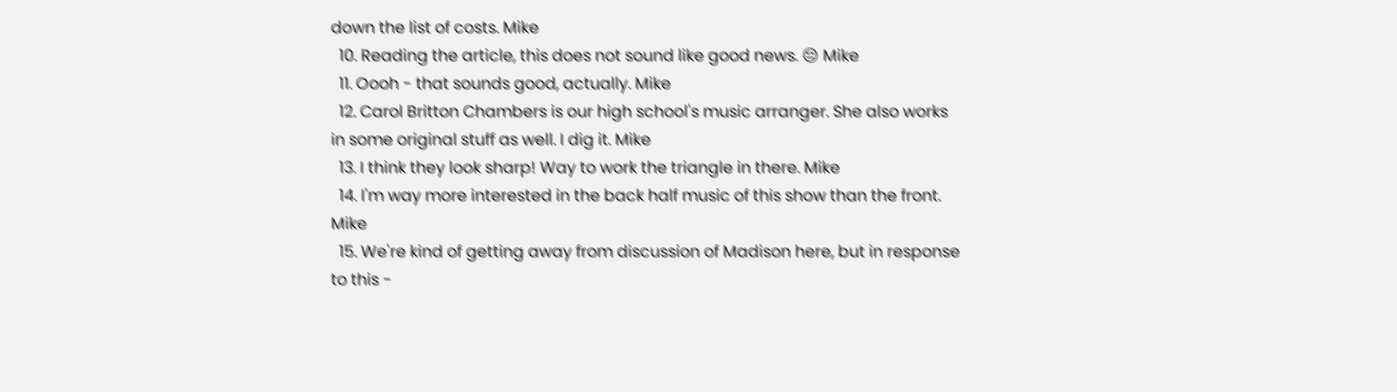down the list of costs. Mike
  10. Reading the article, this does not sound like good news. 😔 Mike
  11. Oooh - that sounds good, actually. Mike
  12. Carol Britton Chambers is our high school's music arranger. She also works in some original stuff as well. I dig it. Mike
  13. I think they look sharp! Way to work the triangle in there. Mike
  14. I'm way more interested in the back half music of this show than the front. Mike
  15. We're kind of getting away from discussion of Madison here, but in response to this -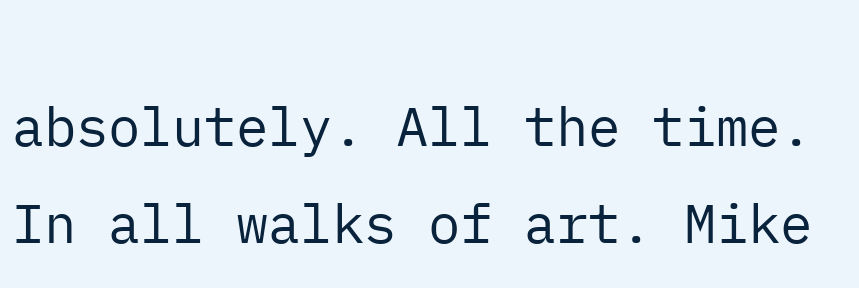absolutely. All the time. In all walks of art. Mike